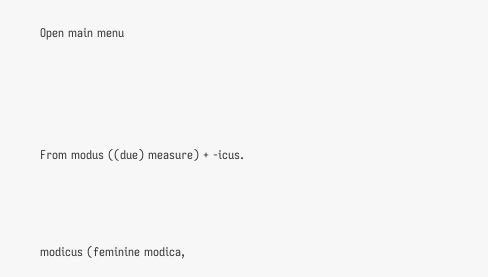Open main menu




From modus ((due) measure) + -icus.



modicus (feminine modica,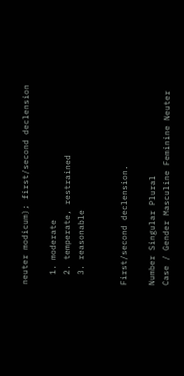neuter modicum); first/second declension

  1. moderate
  2. temperate, restrained
  3. reasonable


First/second declension.

Number Singular Plural
Case / Gender Masculine Feminine Neuter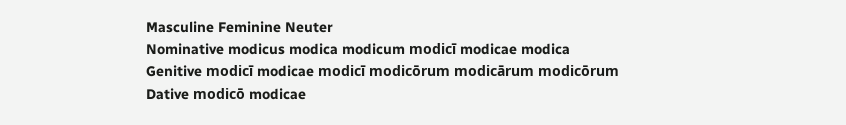Masculine Feminine Neuter
Nominative modicus modica modicum modicī modicae modica
Genitive modicī modicae modicī modicōrum modicārum modicōrum
Dative modicō modicae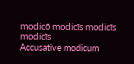modicō modicīs modicīs modicīs
Accusative modicum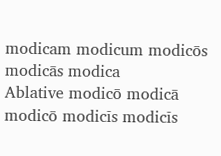modicam modicum modicōs modicās modica
Ablative modicō modicā modicō modicīs modicīs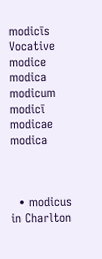modicīs
Vocative modice modica modicum modicī modicae modica



  • modicus in Charlton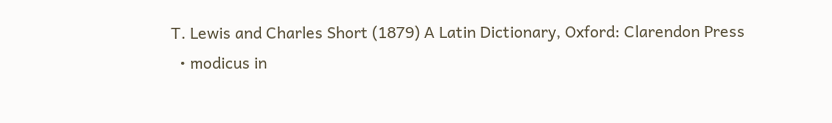T. Lewis and Charles Short (1879) A Latin Dictionary, Oxford: Clarendon Press
  • modicus in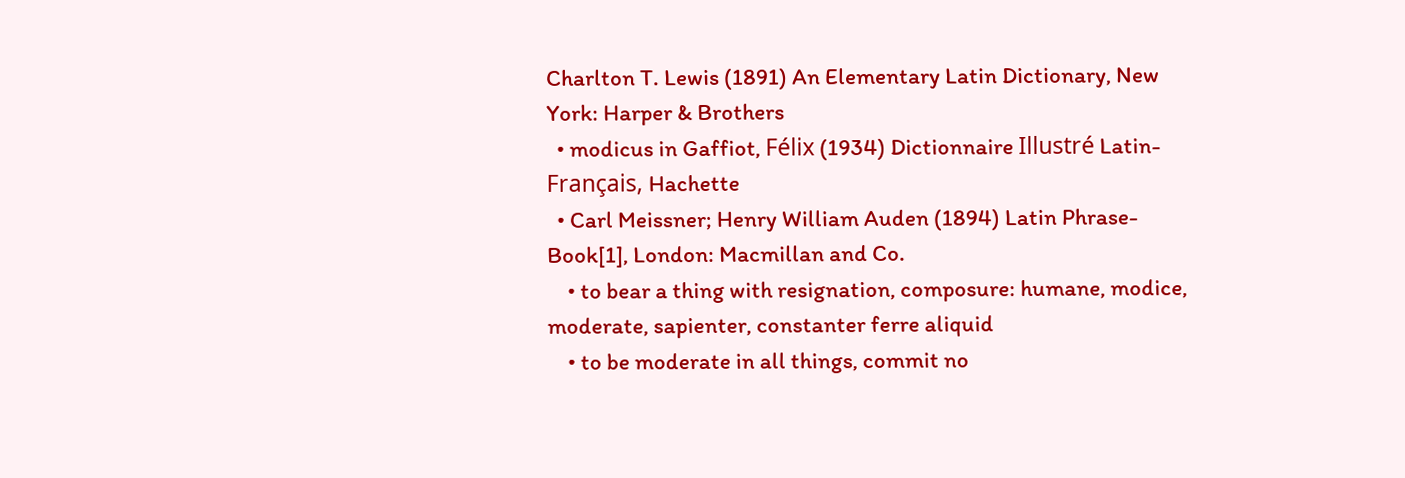Charlton T. Lewis (1891) An Elementary Latin Dictionary, New York: Harper & Brothers
  • modicus in Gaffiot, Félix (1934) Dictionnaire Illustré Latin-Français, Hachette
  • Carl Meissner; Henry William Auden (1894) Latin Phrase-Book[1], London: Macmillan and Co.
    • to bear a thing with resignation, composure: humane, modice, moderate, sapienter, constanter ferre aliquid
    • to be moderate in all things, commit no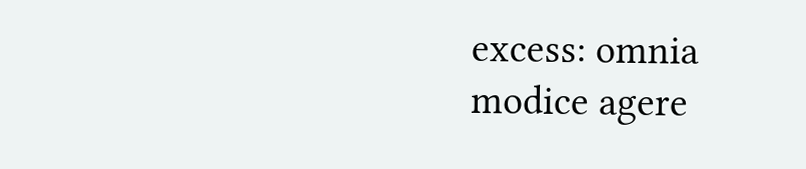excess: omnia modice agere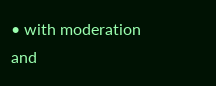• with moderation and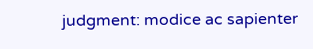judgment: modice ac sapienter